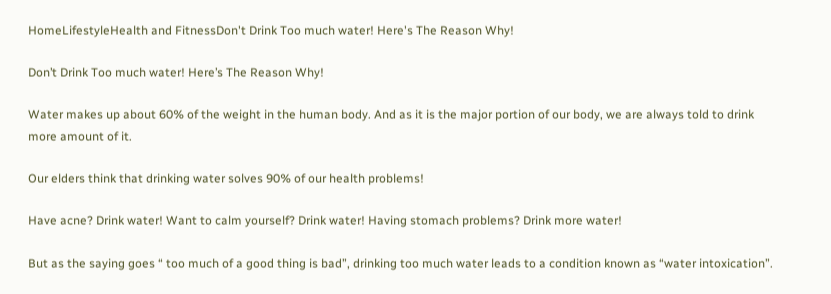HomeLifestyleHealth and FitnessDon't Drink Too much water! Here's The Reason Why!

Don’t Drink Too much water! Here’s The Reason Why!

Water makes up about 60% of the weight in the human body. And as it is the major portion of our body, we are always told to drink more amount of it.

Our elders think that drinking water solves 90% of our health problems!

Have acne? Drink water! Want to calm yourself? Drink water! Having stomach problems? Drink more water!

But as the saying goes “ too much of a good thing is bad”, drinking too much water leads to a condition known as “water intoxication”.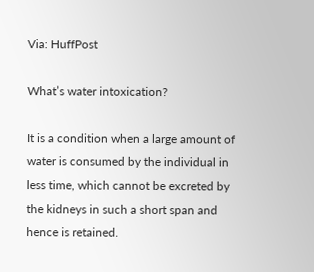Via: HuffPost

What’s water intoxication?

It is a condition when a large amount of water is consumed by the individual in less time, which cannot be excreted by the kidneys in such a short span and hence is retained.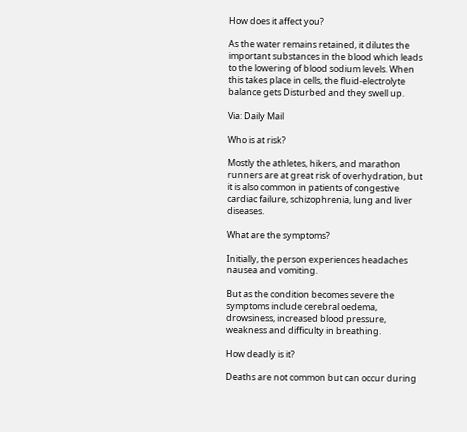How does it affect you?

As the water remains retained, it dilutes the important substances in the blood which leads to the lowering of blood sodium levels. When this takes place in cells, the fluid-electrolyte balance gets Disturbed and they swell up.

Via: Daily Mail

Who is at risk?

Mostly the athletes, hikers, and marathon runners are at great risk of overhydration, but it is also common in patients of congestive cardiac failure, schizophrenia, lung and liver diseases.

What are the symptoms?

Initially, the person experiences headaches nausea and vomiting.

But as the condition becomes severe the symptoms include cerebral oedema, drowsiness, increased blood pressure, weakness and difficulty in breathing.

How deadly is it?

Deaths are not common but can occur during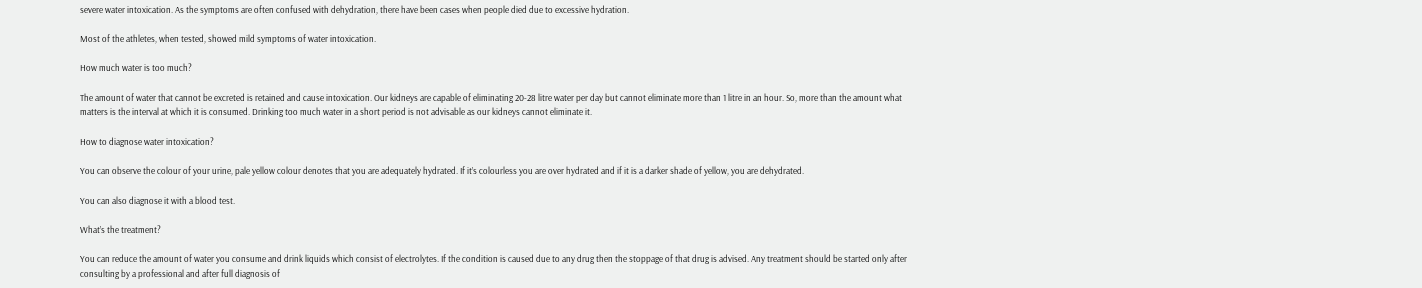severe water intoxication. As the symptoms are often confused with dehydration, there have been cases when people died due to excessive hydration.

Most of the athletes, when tested, showed mild symptoms of water intoxication.

How much water is too much?

The amount of water that cannot be excreted is retained and cause intoxication. Our kidneys are capable of eliminating 20-28 litre water per day but cannot eliminate more than 1 litre in an hour. So, more than the amount what matters is the interval at which it is consumed. Drinking too much water in a short period is not advisable as our kidneys cannot eliminate it.

How to diagnose water intoxication?

You can observe the colour of your urine, pale yellow colour denotes that you are adequately hydrated. If it’s colourless you are over hydrated and if it is a darker shade of yellow, you are dehydrated.

You can also diagnose it with a blood test.

What’s the treatment?

You can reduce the amount of water you consume and drink liquids which consist of electrolytes. If the condition is caused due to any drug then the stoppage of that drug is advised. Any treatment should be started only after consulting by a professional and after full diagnosis of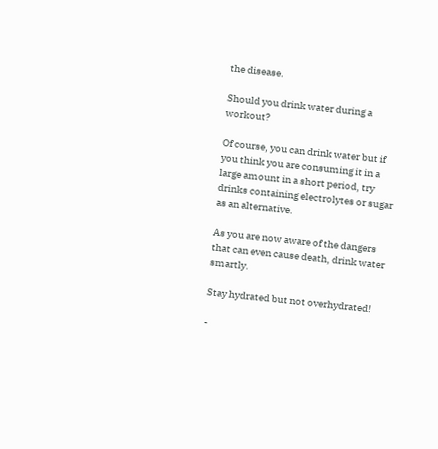the disease.

Should you drink water during a workout?

Of course, you can drink water but if you think you are consuming it in a large amount in a short period, try drinks containing electrolytes or sugar as an alternative.

As you are now aware of the dangers that can even cause death, drink water smartly.

Stay hydrated but not overhydrated!

-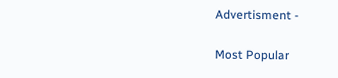Advertisment -

Most Popular